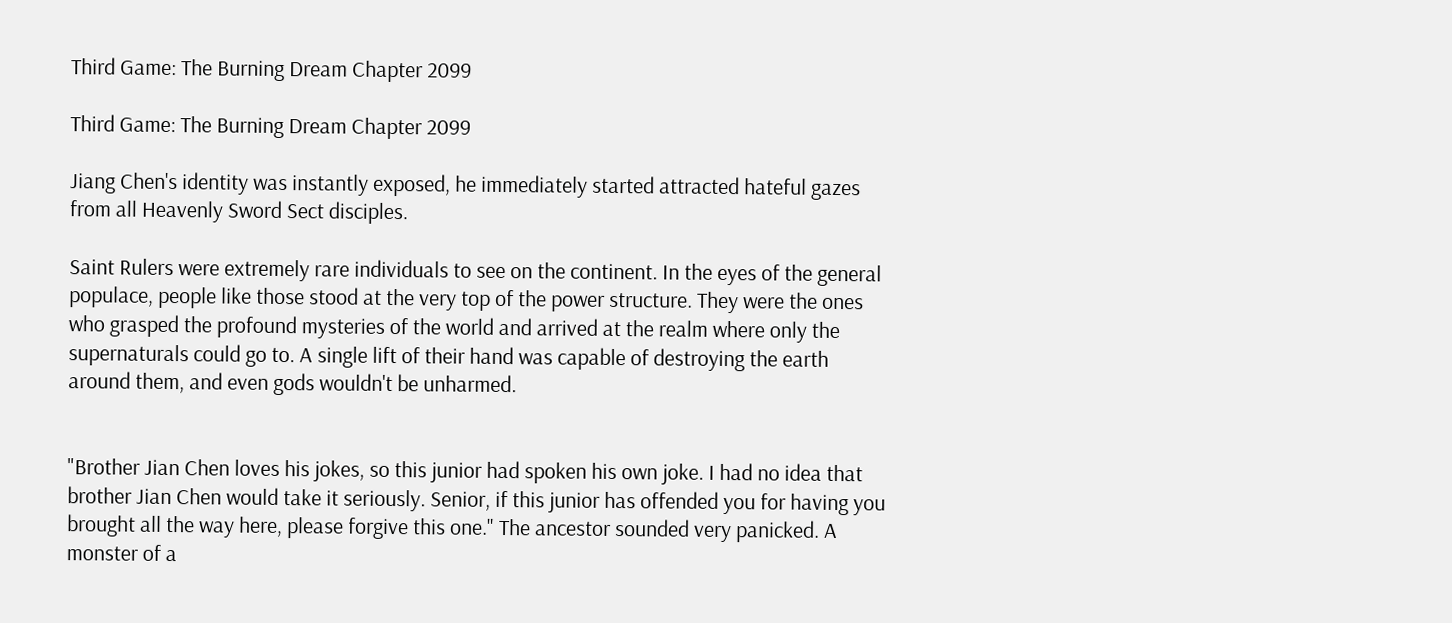Third Game: The Burning Dream Chapter 2099

Third Game: The Burning Dream Chapter 2099

Jiang Chen's identity was instantly exposed, he immediately started attracted hateful gazes from all Heavenly Sword Sect disciples.

Saint Rulers were extremely rare individuals to see on the continent. In the eyes of the general populace, people like those stood at the very top of the power structure. They were the ones who grasped the profound mysteries of the world and arrived at the realm where only the supernaturals could go to. A single lift of their hand was capable of destroying the earth around them, and even gods wouldn't be unharmed.


"Brother Jian Chen loves his jokes, so this junior had spoken his own joke. I had no idea that brother Jian Chen would take it seriously. Senior, if this junior has offended you for having you brought all the way here, please forgive this one." The ancestor sounded very panicked. A monster of a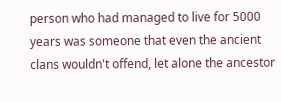person who had managed to live for 5000 years was someone that even the ancient clans wouldn't offend, let alone the ancestor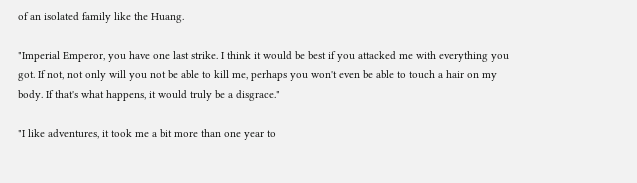of an isolated family like the Huang.

"Imperial Emperor, you have one last strike. I think it would be best if you attacked me with everything you got. If not, not only will you not be able to kill me, perhaps you won't even be able to touch a hair on my body. If that's what happens, it would truly be a disgrace."

"I like adventures, it took me a bit more than one year to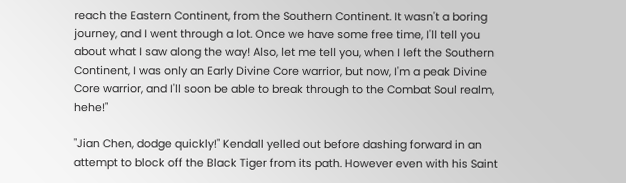reach the Eastern Continent, from the Southern Continent. It wasn't a boring journey, and I went through a lot. Once we have some free time, I'll tell you about what I saw along the way! Also, let me tell you, when I left the Southern Continent, I was only an Early Divine Core warrior, but now, I'm a peak Divine Core warrior, and I'll soon be able to break through to the Combat Soul realm, hehe!"

"Jian Chen, dodge quickly!" Kendall yelled out before dashing forward in an attempt to block off the Black Tiger from its path. However even with his Saint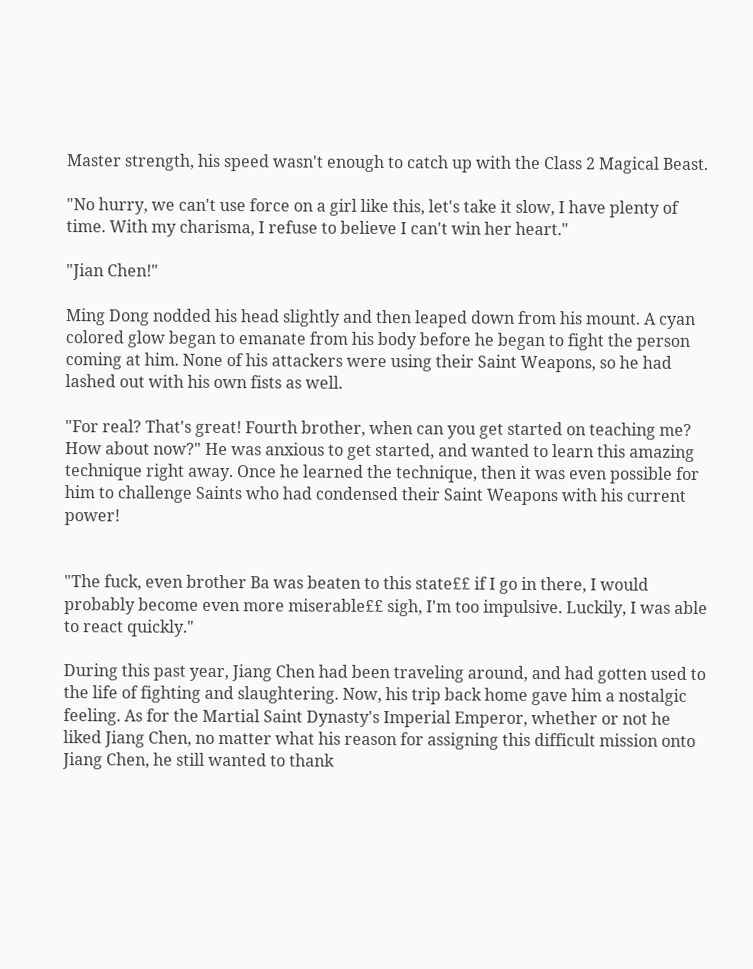Master strength, his speed wasn't enough to catch up with the Class 2 Magical Beast.

"No hurry, we can't use force on a girl like this, let's take it slow, I have plenty of time. With my charisma, I refuse to believe I can't win her heart."

"Jian Chen!"

Ming Dong nodded his head slightly and then leaped down from his mount. A cyan colored glow began to emanate from his body before he began to fight the person coming at him. None of his attackers were using their Saint Weapons, so he had lashed out with his own fists as well.

"For real? That's great! Fourth brother, when can you get started on teaching me? How about now?" He was anxious to get started, and wanted to learn this amazing technique right away. Once he learned the technique, then it was even possible for him to challenge Saints who had condensed their Saint Weapons with his current power!


"The fuck, even brother Ba was beaten to this state££ if I go in there, I would probably become even more miserable££ sigh, I'm too impulsive. Luckily, I was able to react quickly."

During this past year, Jiang Chen had been traveling around, and had gotten used to the life of fighting and slaughtering. Now, his trip back home gave him a nostalgic feeling. As for the Martial Saint Dynasty's Imperial Emperor, whether or not he liked Jiang Chen, no matter what his reason for assigning this difficult mission onto Jiang Chen, he still wanted to thank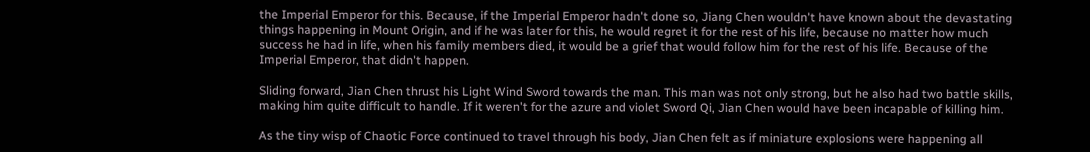the Imperial Emperor for this. Because, if the Imperial Emperor hadn't done so, Jiang Chen wouldn't have known about the devastating things happening in Mount Origin, and if he was later for this, he would regret it for the rest of his life, because no matter how much success he had in life, when his family members died, it would be a grief that would follow him for the rest of his life. Because of the Imperial Emperor, that didn't happen.

Sliding forward, Jian Chen thrust his Light Wind Sword towards the man. This man was not only strong, but he also had two battle skills, making him quite difficult to handle. If it weren't for the azure and violet Sword Qi, Jian Chen would have been incapable of killing him.

As the tiny wisp of Chaotic Force continued to travel through his body, Jian Chen felt as if miniature explosions were happening all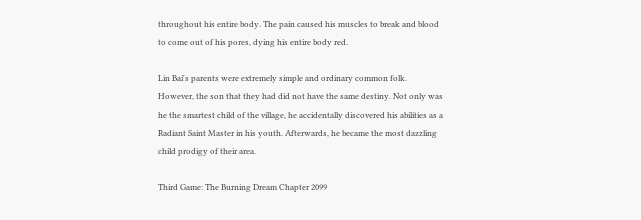throughout his entire body. The pain caused his muscles to break and blood to come out of his pores, dying his entire body red.

Lin Bai's parents were extremely simple and ordinary common folk. However, the son that they had did not have the same destiny. Not only was he the smartest child of the village, he accidentally discovered his abilities as a Radiant Saint Master in his youth. Afterwards, he became the most dazzling child prodigy of their area.

Third Game: The Burning Dream Chapter 2099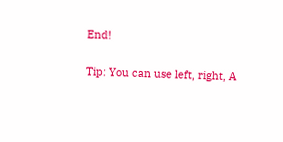End!

Tip: You can use left, right, A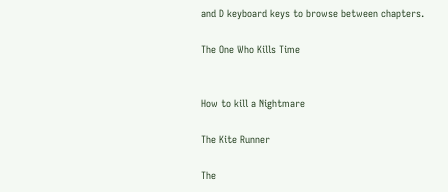and D keyboard keys to browse between chapters.

The One Who Kills Time


How to kill a Nightmare

The Kite Runner

The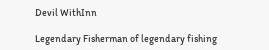Devil WithInn

Legendary Fisherman of legendary fishing